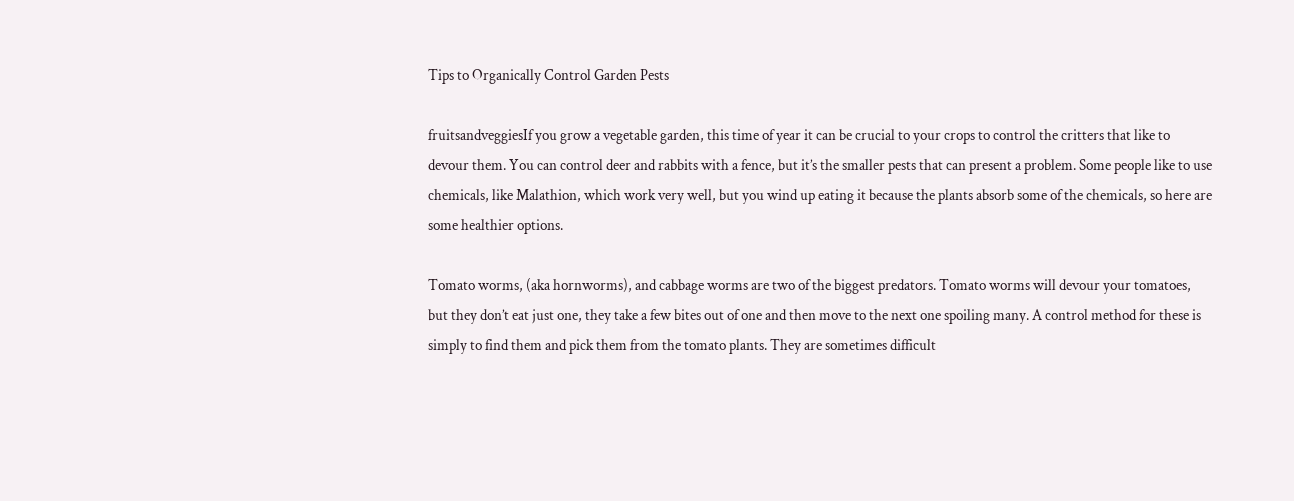Tips to Organically Control Garden Pests

fruitsandveggiesIf you grow a vegetable garden, this time of year it can be crucial to your crops to control the critters that like to devour them. You can control deer and rabbits with a fence, but it’s the smaller pests that can present a problem. Some people like to use chemicals, like Malathion, which work very well, but you wind up eating it because the plants absorb some of the chemicals, so here are some healthier options.

Tomato worms, (aka hornworms), and cabbage worms are two of the biggest predators. Tomato worms will devour your tomatoes, but they don’t eat just one, they take a few bites out of one and then move to the next one spoiling many. A control method for these is simply to find them and pick them from the tomato plants. They are sometimes difficult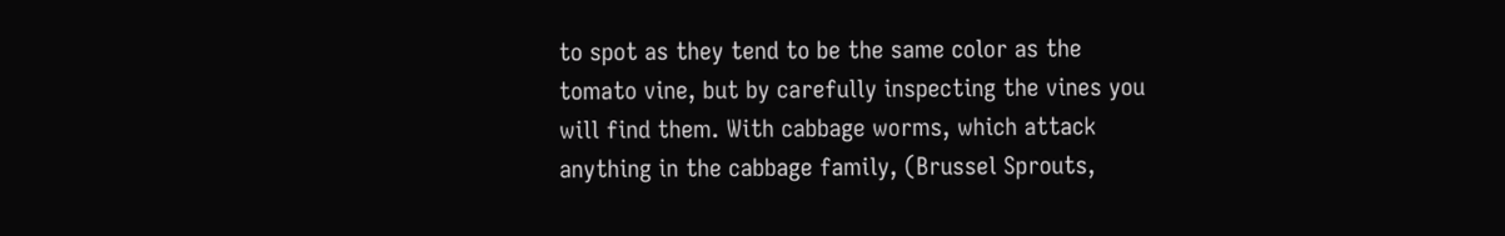to spot as they tend to be the same color as the tomato vine, but by carefully inspecting the vines you will find them. With cabbage worms, which attack anything in the cabbage family, (Brussel Sprouts,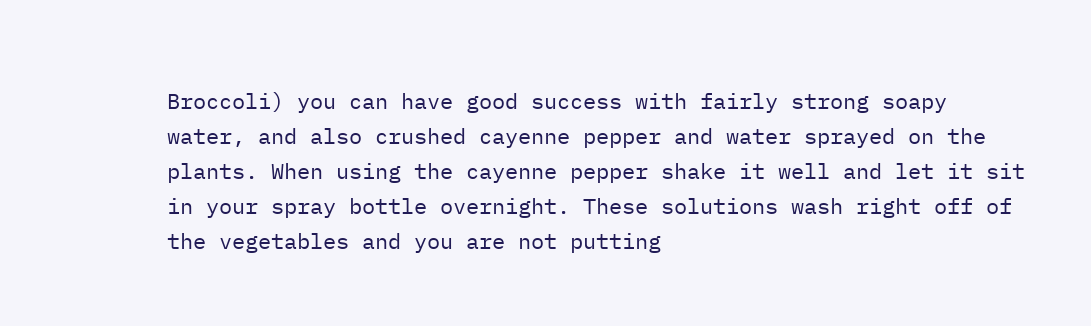Broccoli) you can have good success with fairly strong soapy water, and also crushed cayenne pepper and water sprayed on the plants. When using the cayenne pepper shake it well and let it sit in your spray bottle overnight. These solutions wash right off of the vegetables and you are not putting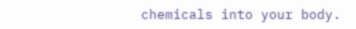chemicals into your body.